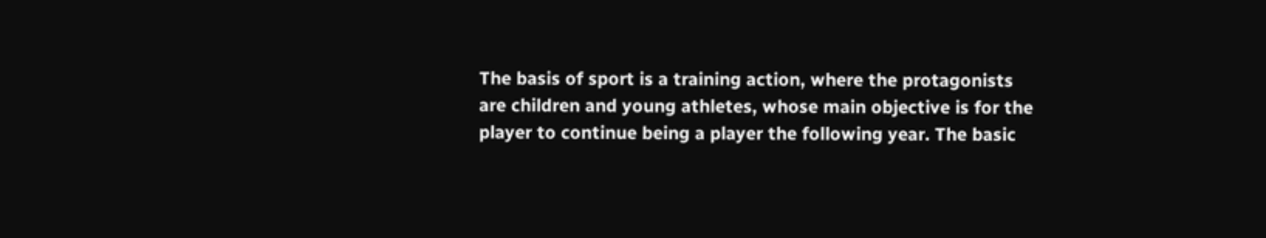The basis of sport is a training action, where the protagonists are children and young athletes, whose main objective is for the player to continue being a player the following year. The basic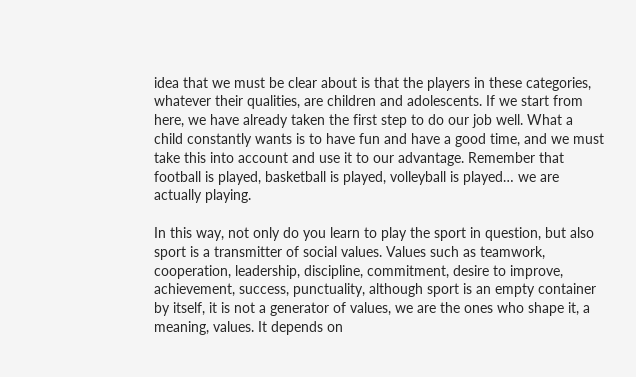idea that we must be clear about is that the players in these categories, whatever their qualities, are children and adolescents. If we start from here, we have already taken the first step to do our job well. What a child constantly wants is to have fun and have a good time, and we must take this into account and use it to our advantage. Remember that football is played, basketball is played, volleyball is played… we are actually playing.

In this way, not only do you learn to play the sport in question, but also sport is a transmitter of social values. Values such as teamwork, cooperation, leadership, discipline, commitment, desire to improve, achievement, success, punctuality, although sport is an empty container by itself, it is not a generator of values, we are the ones who shape it, a meaning, values. It depends on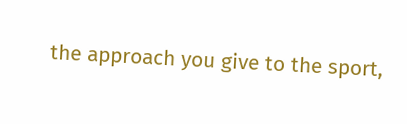the approach you give to the sport,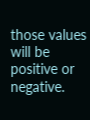those values will be positive or negative.